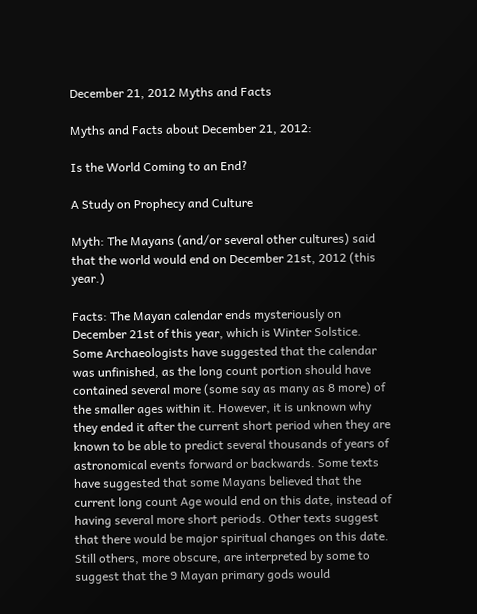December 21, 2012 Myths and Facts

Myths and Facts about December 21, 2012:

Is the World Coming to an End?

A Study on Prophecy and Culture

Myth: The Mayans (and/or several other cultures) said that the world would end on December 21st, 2012 (this year.)

Facts: The Mayan calendar ends mysteriously on December 21st of this year, which is Winter Solstice. Some Archaeologists have suggested that the calendar was unfinished, as the long count portion should have contained several more (some say as many as 8 more) of the smaller ages within it. However, it is unknown why they ended it after the current short period when they are known to be able to predict several thousands of years of astronomical events forward or backwards. Some texts have suggested that some Mayans believed that the current long count Age would end on this date, instead of having several more short periods. Other texts suggest that there would be major spiritual changes on this date. Still others, more obscure, are interpreted by some to suggest that the 9 Mayan primary gods would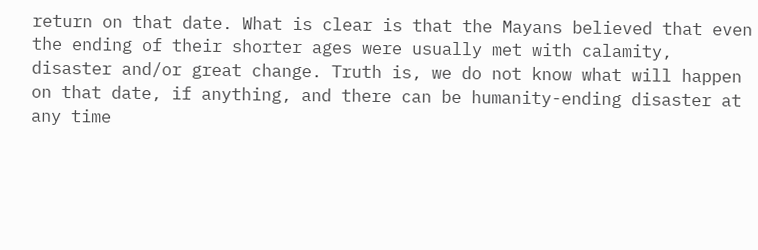return on that date. What is clear is that the Mayans believed that even the ending of their shorter ages were usually met with calamity, disaster and/or great change. Truth is, we do not know what will happen on that date, if anything, and there can be humanity-ending disaster at any time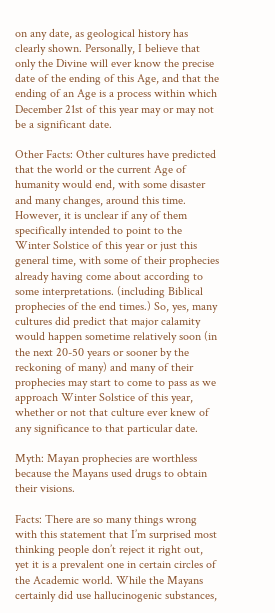on any date, as geological history has clearly shown. Personally, I believe that only the Divine will ever know the precise date of the ending of this Age, and that the ending of an Age is a process within which December 21st of this year may or may not be a significant date.

Other Facts: Other cultures have predicted that the world or the current Age of humanity would end, with some disaster and many changes, around this time. However, it is unclear if any of them specifically intended to point to the Winter Solstice of this year or just this general time, with some of their prophecies already having come about according to some interpretations. (including Biblical prophecies of the end times.) So, yes, many cultures did predict that major calamity would happen sometime relatively soon (in the next 20-50 years or sooner by the reckoning of many) and many of their prophecies may start to come to pass as we approach Winter Solstice of this year, whether or not that culture ever knew of any significance to that particular date.

Myth: Mayan prophecies are worthless because the Mayans used drugs to obtain their visions.

Facts: There are so many things wrong with this statement that I’m surprised most thinking people don’t reject it right out, yet it is a prevalent one in certain circles of the Academic world. While the Mayans certainly did use hallucinogenic substances,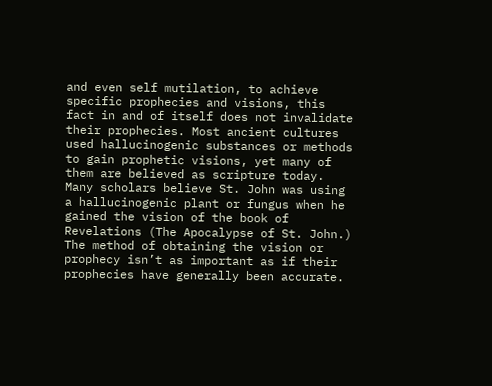and even self mutilation, to achieve specific prophecies and visions, this fact in and of itself does not invalidate their prophecies. Most ancient cultures used hallucinogenic substances or methods to gain prophetic visions, yet many of them are believed as scripture today. Many scholars believe St. John was using a hallucinogenic plant or fungus when he gained the vision of the book of Revelations (The Apocalypse of St. John.) The method of obtaining the vision or prophecy isn’t as important as if their prophecies have generally been accurate.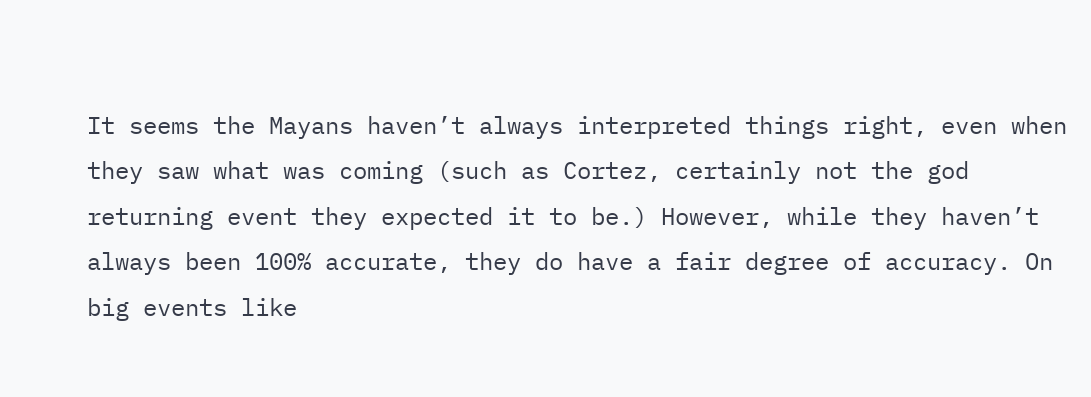It seems the Mayans haven’t always interpreted things right, even when they saw what was coming (such as Cortez, certainly not the god returning event they expected it to be.) However, while they haven’t always been 100% accurate, they do have a fair degree of accuracy. On big events like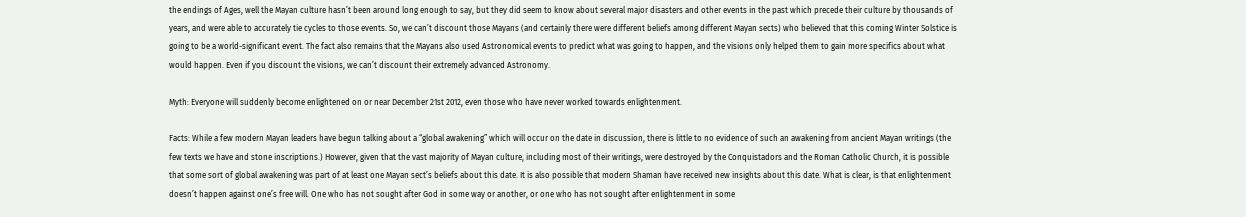the endings of Ages, well the Mayan culture hasn’t been around long enough to say, but they did seem to know about several major disasters and other events in the past which precede their culture by thousands of years, and were able to accurately tie cycles to those events. So, we can’t discount those Mayans (and certainly there were different beliefs among different Mayan sects) who believed that this coming Winter Solstice is going to be a world-significant event. The fact also remains that the Mayans also used Astronomical events to predict what was going to happen, and the visions only helped them to gain more specifics about what would happen. Even if you discount the visions, we can’t discount their extremely advanced Astronomy.

Myth: Everyone will suddenly become enlightened on or near December 21st 2012, even those who have never worked towards enlightenment.

Facts: While a few modern Mayan leaders have begun talking about a “global awakening” which will occur on the date in discussion, there is little to no evidence of such an awakening from ancient Mayan writings (the few texts we have and stone inscriptions.) However, given that the vast majority of Mayan culture, including most of their writings, were destroyed by the Conquistadors and the Roman Catholic Church, it is possible that some sort of global awakening was part of at least one Mayan sect’s beliefs about this date. It is also possible that modern Shaman have received new insights about this date. What is clear, is that enlightenment doesn’t happen against one’s free will. One who has not sought after God in some way or another, or one who has not sought after enlightenment in some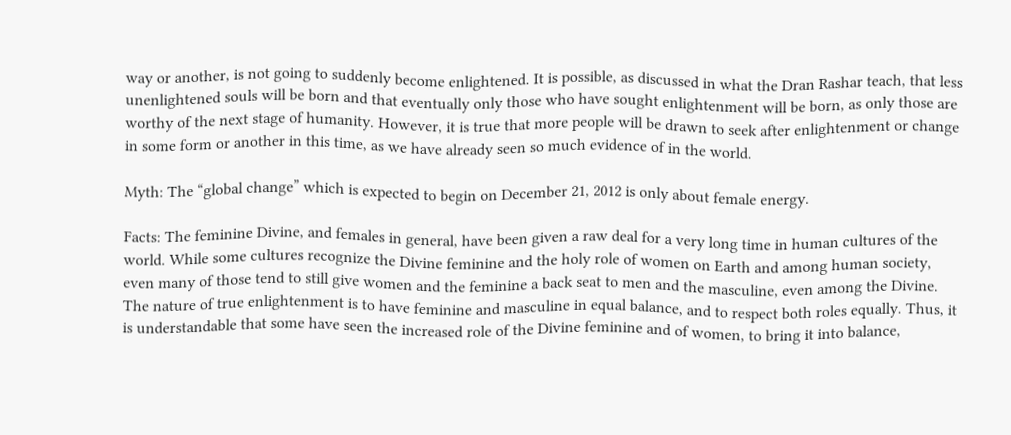way or another, is not going to suddenly become enlightened. It is possible, as discussed in what the Dran Rashar teach, that less unenlightened souls will be born and that eventually only those who have sought enlightenment will be born, as only those are worthy of the next stage of humanity. However, it is true that more people will be drawn to seek after enlightenment or change in some form or another in this time, as we have already seen so much evidence of in the world.

Myth: The “global change” which is expected to begin on December 21, 2012 is only about female energy.

Facts: The feminine Divine, and females in general, have been given a raw deal for a very long time in human cultures of the world. While some cultures recognize the Divine feminine and the holy role of women on Earth and among human society, even many of those tend to still give women and the feminine a back seat to men and the masculine, even among the Divine. The nature of true enlightenment is to have feminine and masculine in equal balance, and to respect both roles equally. Thus, it is understandable that some have seen the increased role of the Divine feminine and of women, to bring it into balance,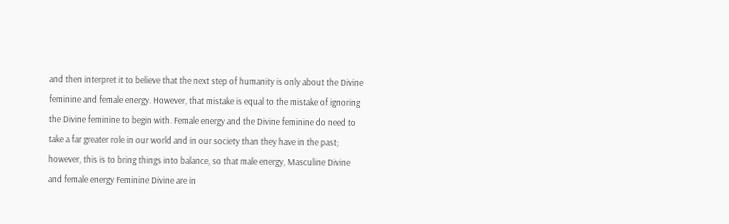and then interpret it to believe that the next step of humanity is only about the Divine feminine and female energy. However, that mistake is equal to the mistake of ignoring the Divine feminine to begin with. Female energy and the Divine feminine do need to take a far greater role in our world and in our society than they have in the past; however, this is to bring things into balance, so that male energy, Masculine Divine and female energy Feminine Divine are in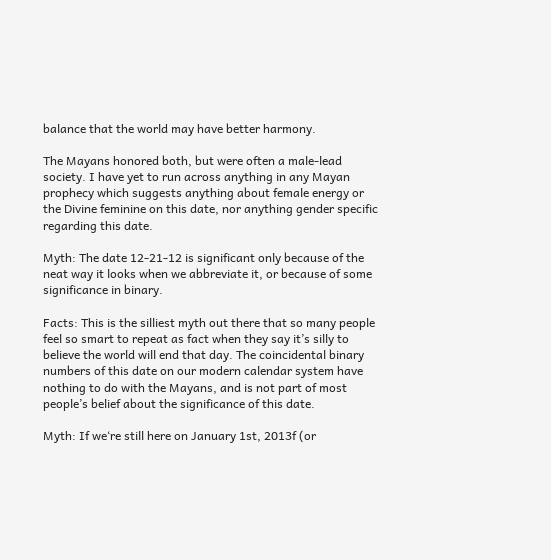balance that the world may have better harmony.

The Mayans honored both, but were often a male-lead society. I have yet to run across anything in any Mayan prophecy which suggests anything about female energy or the Divine feminine on this date, nor anything gender specific regarding this date.

Myth: The date 12-21-12 is significant only because of the neat way it looks when we abbreviate it, or because of some significance in binary.

Facts: This is the silliest myth out there that so many people feel so smart to repeat as fact when they say it’s silly to believe the world will end that day. The coincidental binary numbers of this date on our modern calendar system have nothing to do with the Mayans, and is not part of most people’s belief about the significance of this date.

Myth: If we‘re still here on January 1st, 2013f (or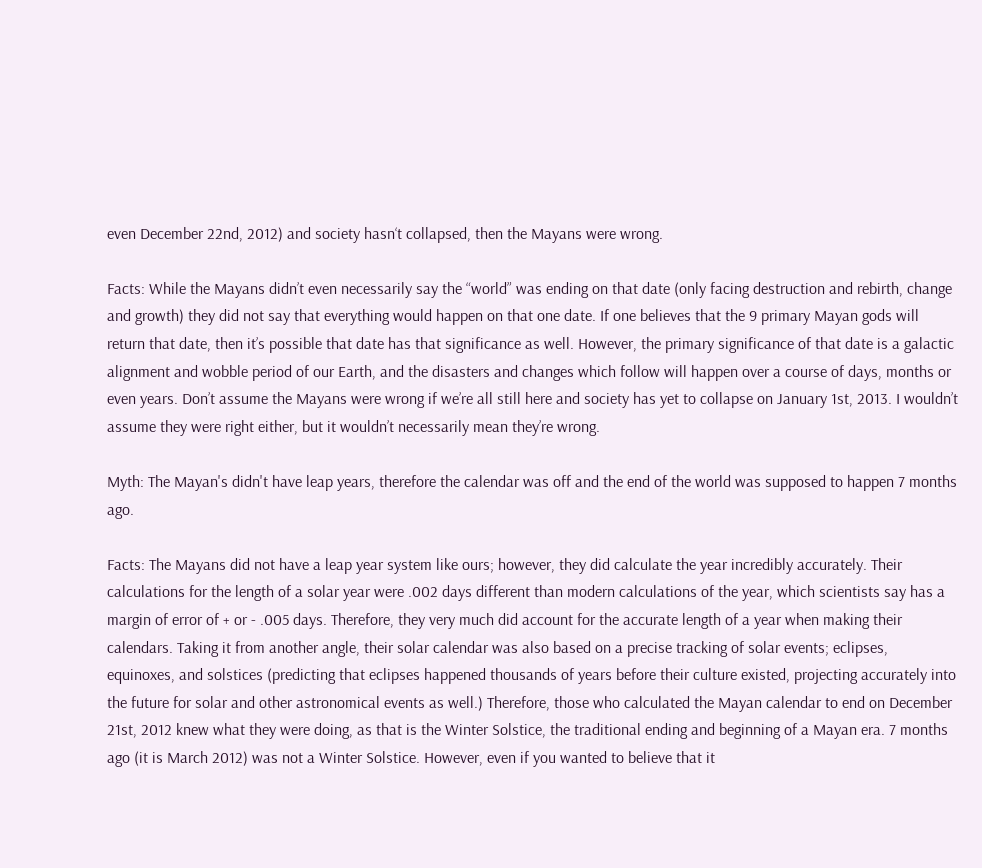even December 22nd, 2012) and society hasn‘t collapsed, then the Mayans were wrong.

Facts: While the Mayans didn’t even necessarily say the “world” was ending on that date (only facing destruction and rebirth, change and growth) they did not say that everything would happen on that one date. If one believes that the 9 primary Mayan gods will return that date, then it’s possible that date has that significance as well. However, the primary significance of that date is a galactic alignment and wobble period of our Earth, and the disasters and changes which follow will happen over a course of days, months or even years. Don’t assume the Mayans were wrong if we’re all still here and society has yet to collapse on January 1st, 2013. I wouldn’t assume they were right either, but it wouldn’t necessarily mean they’re wrong.

Myth: The Mayan's didn't have leap years, therefore the calendar was off and the end of the world was supposed to happen 7 months ago.

Facts: The Mayans did not have a leap year system like ours; however, they did calculate the year incredibly accurately. Their calculations for the length of a solar year were .002 days different than modern calculations of the year, which scientists say has a margin of error of + or - .005 days. Therefore, they very much did account for the accurate length of a year when making their calendars. Taking it from another angle, their solar calendar was also based on a precise tracking of solar events; eclipses, equinoxes, and solstices (predicting that eclipses happened thousands of years before their culture existed, projecting accurately into the future for solar and other astronomical events as well.) Therefore, those who calculated the Mayan calendar to end on December 21st, 2012 knew what they were doing, as that is the Winter Solstice, the traditional ending and beginning of a Mayan era. 7 months ago (it is March 2012) was not a Winter Solstice. However, even if you wanted to believe that it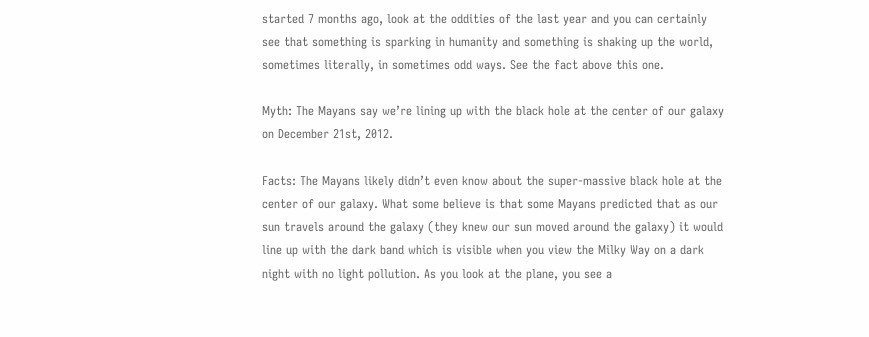started 7 months ago, look at the oddities of the last year and you can certainly see that something is sparking in humanity and something is shaking up the world, sometimes literally, in sometimes odd ways. See the fact above this one.

Myth: The Mayans say we’re lining up with the black hole at the center of our galaxy on December 21st, 2012.

Facts: The Mayans likely didn’t even know about the super-massive black hole at the center of our galaxy. What some believe is that some Mayans predicted that as our sun travels around the galaxy (they knew our sun moved around the galaxy) it would line up with the dark band which is visible when you view the Milky Way on a dark night with no light pollution. As you look at the plane, you see a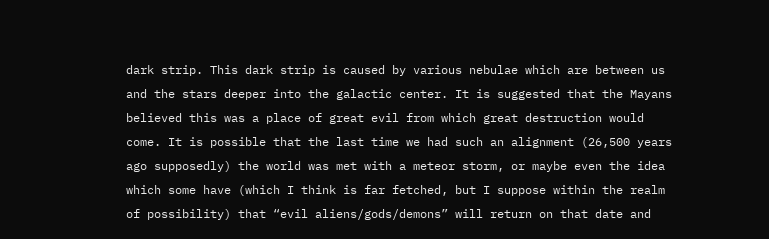dark strip. This dark strip is caused by various nebulae which are between us and the stars deeper into the galactic center. It is suggested that the Mayans believed this was a place of great evil from which great destruction would come. It is possible that the last time we had such an alignment (26,500 years ago supposedly) the world was met with a meteor storm, or maybe even the idea which some have (which I think is far fetched, but I suppose within the realm of possibility) that “evil aliens/gods/demons” will return on that date and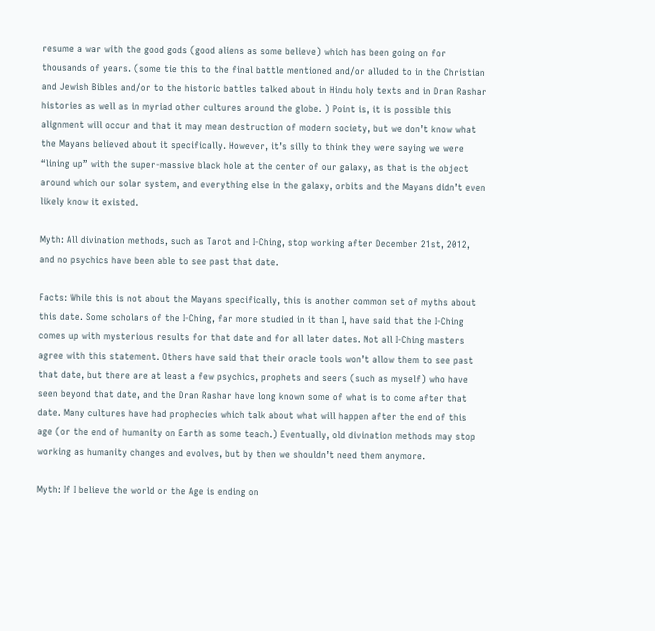resume a war with the good gods (good aliens as some believe) which has been going on for thousands of years. (some tie this to the final battle mentioned and/or alluded to in the Christian and Jewish Bibles and/or to the historic battles talked about in Hindu holy texts and in Dran Rashar histories as well as in myriad other cultures around the globe. ) Point is, it is possible this alignment will occur and that it may mean destruction of modern society, but we don’t know what the Mayans believed about it specifically. However, it’s silly to think they were saying we were “lining up” with the super-massive black hole at the center of our galaxy, as that is the object around which our solar system, and everything else in the galaxy, orbits and the Mayans didn’t even likely know it existed.

Myth: All divination methods, such as Tarot and I-Ching, stop working after December 21st, 2012, and no psychics have been able to see past that date.

Facts: While this is not about the Mayans specifically, this is another common set of myths about this date. Some scholars of the I-Ching, far more studied in it than I, have said that the I-Ching comes up with mysterious results for that date and for all later dates. Not all I-Ching masters agree with this statement. Others have said that their oracle tools won’t allow them to see past that date, but there are at least a few psychics, prophets and seers (such as myself) who have seen beyond that date, and the Dran Rashar have long known some of what is to come after that date. Many cultures have had prophecies which talk about what will happen after the end of this age (or the end of humanity on Earth as some teach.) Eventually, old divination methods may stop working as humanity changes and evolves, but by then we shouldn’t need them anymore.

Myth: If I believe the world or the Age is ending on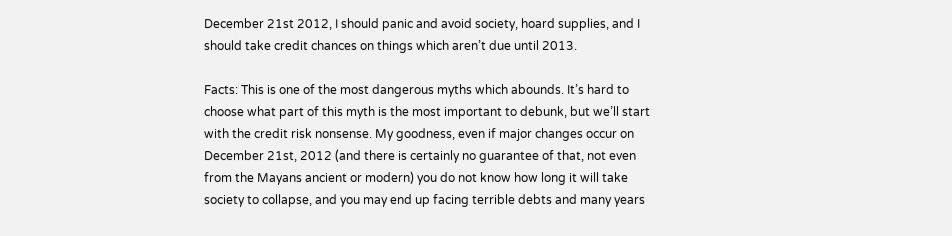December 21st 2012, I should panic and avoid society, hoard supplies, and I should take credit chances on things which aren’t due until 2013.

Facts: This is one of the most dangerous myths which abounds. It’s hard to choose what part of this myth is the most important to debunk, but we’ll start with the credit risk nonsense. My goodness, even if major changes occur on December 21st, 2012 (and there is certainly no guarantee of that, not even from the Mayans ancient or modern) you do not know how long it will take society to collapse, and you may end up facing terrible debts and many years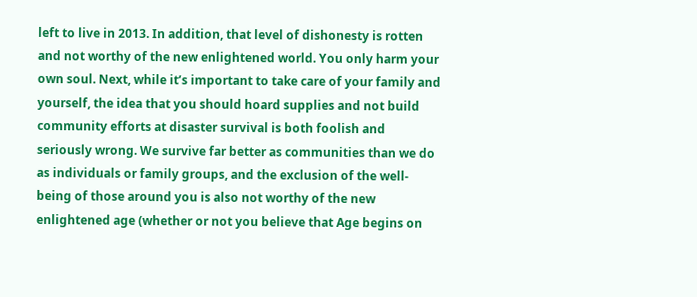left to live in 2013. In addition, that level of dishonesty is rotten and not worthy of the new enlightened world. You only harm your own soul. Next, while it’s important to take care of your family and yourself, the idea that you should hoard supplies and not build community efforts at disaster survival is both foolish and seriously wrong. We survive far better as communities than we do as individuals or family groups, and the exclusion of the well-being of those around you is also not worthy of the new enlightened age (whether or not you believe that Age begins on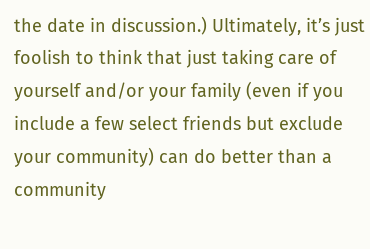the date in discussion.) Ultimately, it’s just foolish to think that just taking care of yourself and/or your family (even if you include a few select friends but exclude your community) can do better than a community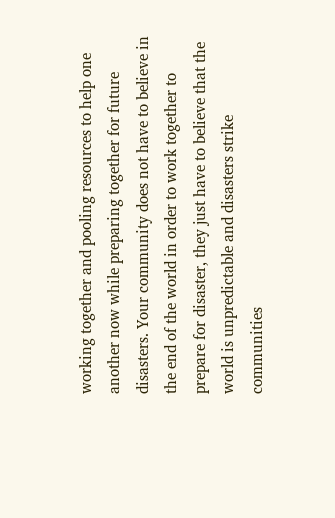working together and pooling resources to help one another now while preparing together for future disasters. Your community does not have to believe in the end of the world in order to work together to prepare for disaster, they just have to believe that the world is unpredictable and disasters strike communities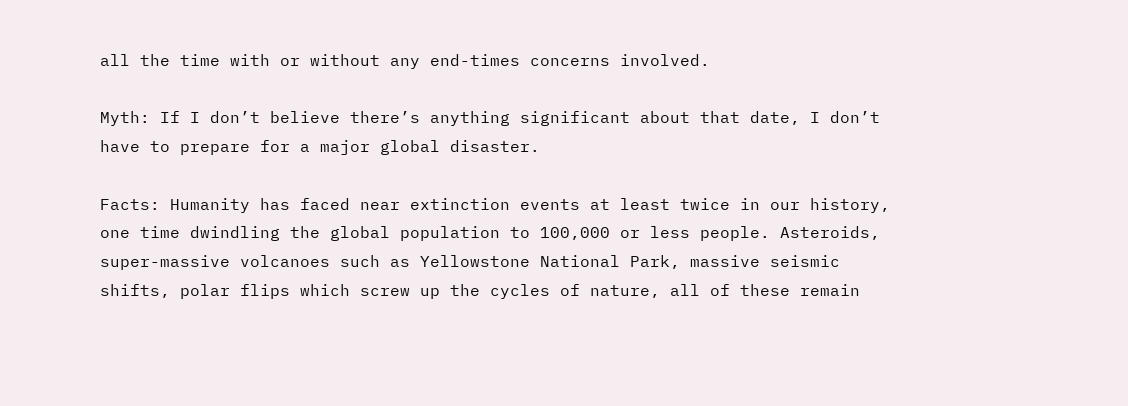all the time with or without any end-times concerns involved.

Myth: If I don’t believe there’s anything significant about that date, I don’t have to prepare for a major global disaster.

Facts: Humanity has faced near extinction events at least twice in our history, one time dwindling the global population to 100,000 or less people. Asteroids, super-massive volcanoes such as Yellowstone National Park, massive seismic shifts, polar flips which screw up the cycles of nature, all of these remain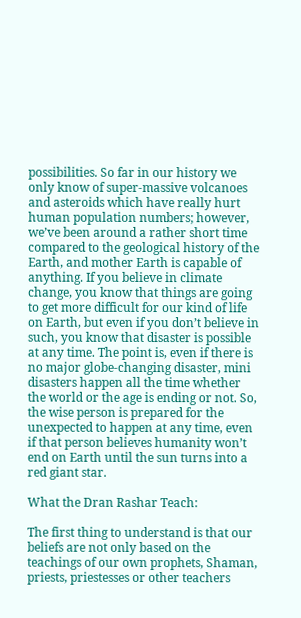possibilities. So far in our history we only know of super-massive volcanoes and asteroids which have really hurt human population numbers; however, we’ve been around a rather short time compared to the geological history of the Earth, and mother Earth is capable of anything. If you believe in climate change, you know that things are going to get more difficult for our kind of life on Earth, but even if you don’t believe in such, you know that disaster is possible at any time. The point is, even if there is no major globe-changing disaster, mini disasters happen all the time whether the world or the age is ending or not. So, the wise person is prepared for the unexpected to happen at any time, even if that person believes humanity won’t end on Earth until the sun turns into a red giant star.

What the Dran Rashar Teach:

The first thing to understand is that our beliefs are not only based on the teachings of our own prophets, Shaman, priests, priestesses or other teachers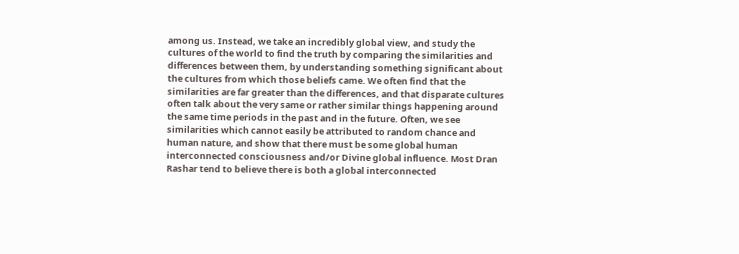among us. Instead, we take an incredibly global view, and study the cultures of the world to find the truth by comparing the similarities and differences between them, by understanding something significant about the cultures from which those beliefs came. We often find that the similarities are far greater than the differences, and that disparate cultures often talk about the very same or rather similar things happening around the same time periods in the past and in the future. Often, we see similarities which cannot easily be attributed to random chance and human nature, and show that there must be some global human interconnected consciousness and/or Divine global influence. Most Dran Rashar tend to believe there is both a global interconnected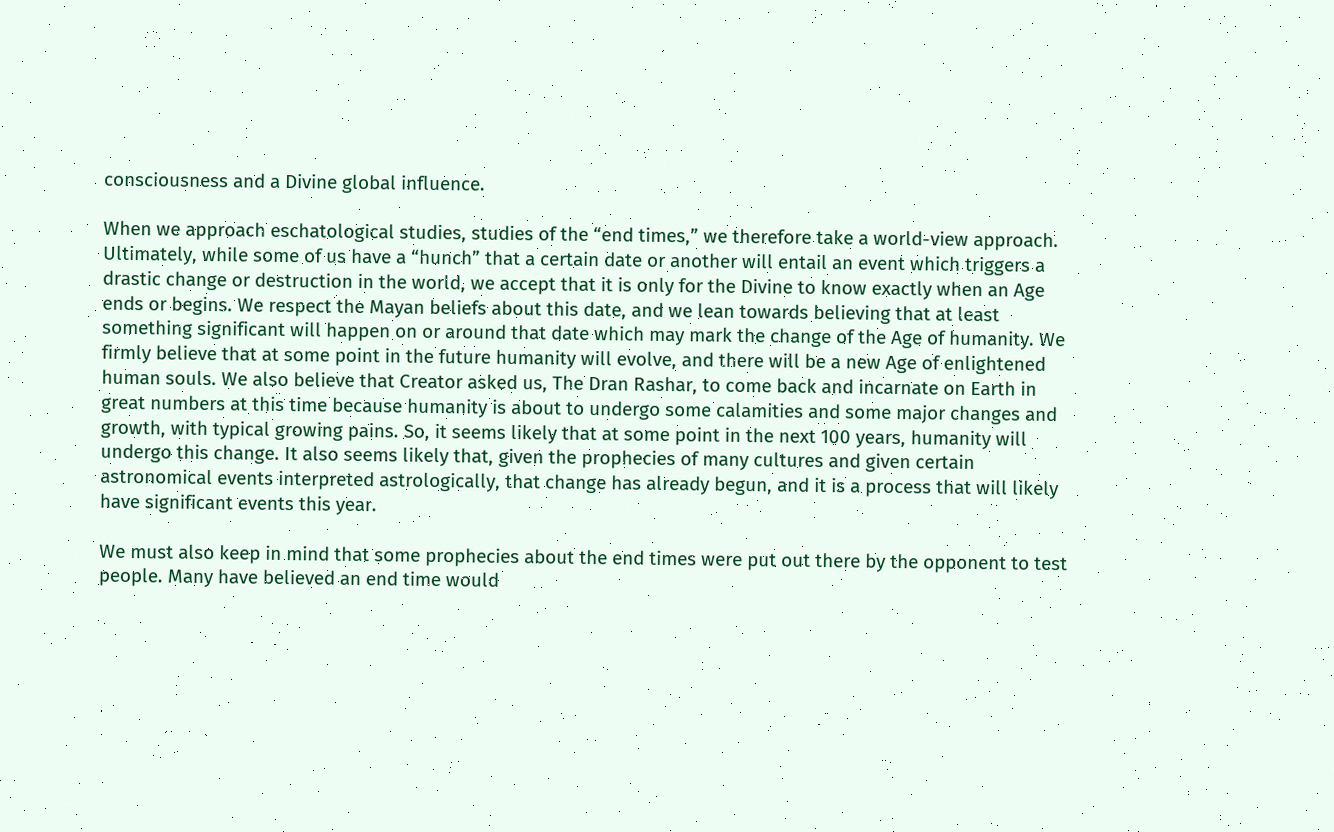consciousness and a Divine global influence.

When we approach eschatological studies, studies of the “end times,” we therefore take a world-view approach. Ultimately, while some of us have a “hunch” that a certain date or another will entail an event which triggers a drastic change or destruction in the world, we accept that it is only for the Divine to know exactly when an Age ends or begins. We respect the Mayan beliefs about this date, and we lean towards believing that at least something significant will happen on or around that date which may mark the change of the Age of humanity. We firmly believe that at some point in the future humanity will evolve, and there will be a new Age of enlightened human souls. We also believe that Creator asked us, The Dran Rashar, to come back and incarnate on Earth in great numbers at this time because humanity is about to undergo some calamities and some major changes and growth, with typical growing pains. So, it seems likely that at some point in the next 100 years, humanity will undergo this change. It also seems likely that, given the prophecies of many cultures and given certain astronomical events interpreted astrologically, that change has already begun, and it is a process that will likely have significant events this year.

We must also keep in mind that some prophecies about the end times were put out there by the opponent to test people. Many have believed an end time would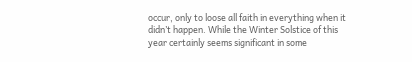occur, only to loose all faith in everything when it didn’t happen. While the Winter Solstice of this year certainly seems significant in some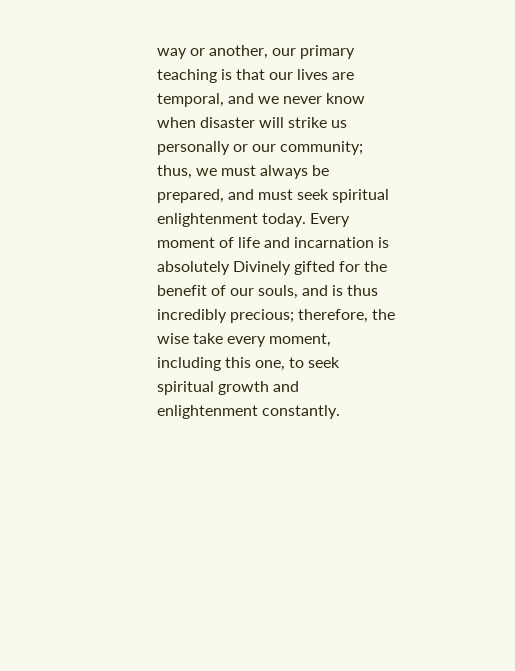way or another, our primary teaching is that our lives are temporal, and we never know when disaster will strike us personally or our community; thus, we must always be prepared, and must seek spiritual enlightenment today. Every moment of life and incarnation is absolutely Divinely gifted for the benefit of our souls, and is thus incredibly precious; therefore, the wise take every moment, including this one, to seek spiritual growth and enlightenment constantly.